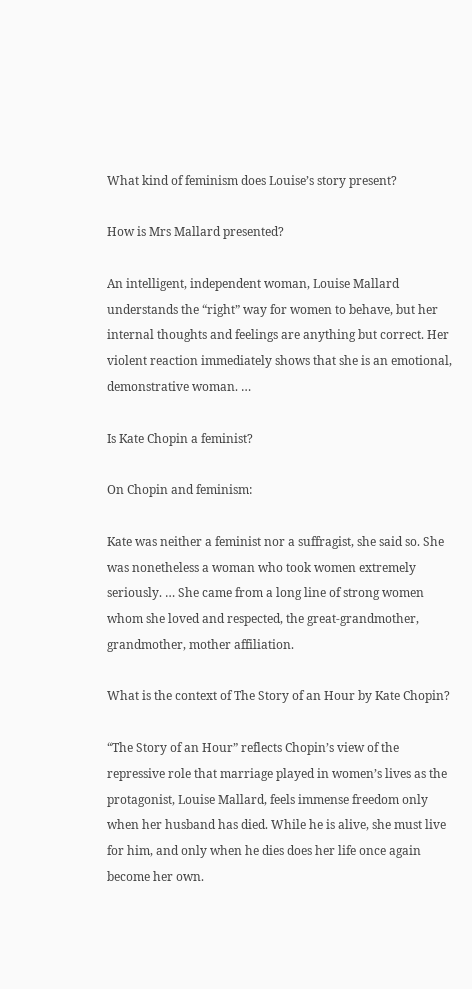What kind of feminism does Louise’s story present?

How is Mrs Mallard presented?

An intelligent, independent woman, Louise Mallard understands the “right” way for women to behave, but her internal thoughts and feelings are anything but correct. Her violent reaction immediately shows that she is an emotional, demonstrative woman. …

Is Kate Chopin a feminist?

On Chopin and feminism:

Kate was neither a feminist nor a suffragist, she said so. She was nonetheless a woman who took women extremely seriously. … She came from a long line of strong women whom she loved and respected, the great-grandmother, grandmother, mother affiliation.

What is the context of The Story of an Hour by Kate Chopin?

“The Story of an Hour” reflects Chopin’s view of the repressive role that marriage played in women’s lives as the protagonist, Louise Mallard, feels immense freedom only when her husband has died. While he is alive, she must live for him, and only when he dies does her life once again become her own.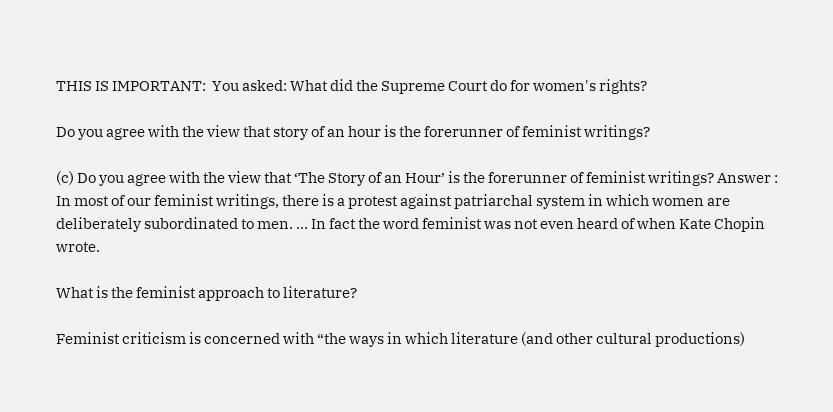THIS IS IMPORTANT:  You asked: What did the Supreme Court do for women's rights?

Do you agree with the view that story of an hour is the forerunner of feminist writings?

(c) Do you agree with the view that ‘The Story of an Hour’ is the forerunner of feminist writings? Answer : In most of our feminist writings, there is a protest against patriarchal system in which women are deliberately subordinated to men. … In fact the word feminist was not even heard of when Kate Chopin wrote.

What is the feminist approach to literature?

Feminist criticism is concerned with “the ways in which literature (and other cultural productions)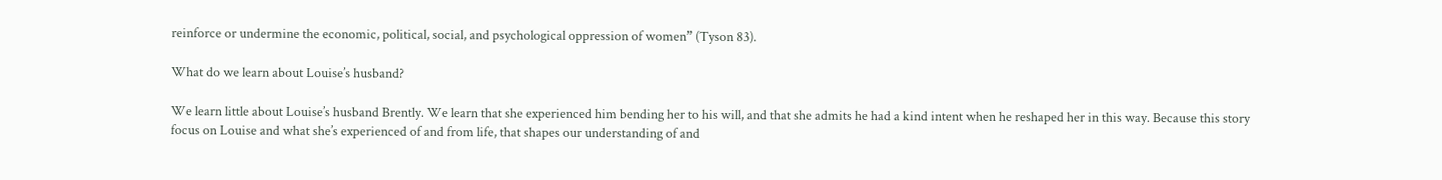reinforce or undermine the economic, political, social, and psychological oppression of women” (Tyson 83).

What do we learn about Louise’s husband?

We learn little about Louise’s husband Brently. We learn that she experienced him bending her to his will, and that she admits he had a kind intent when he reshaped her in this way. Because this story focus on Louise and what she’s experienced of and from life, that shapes our understanding of and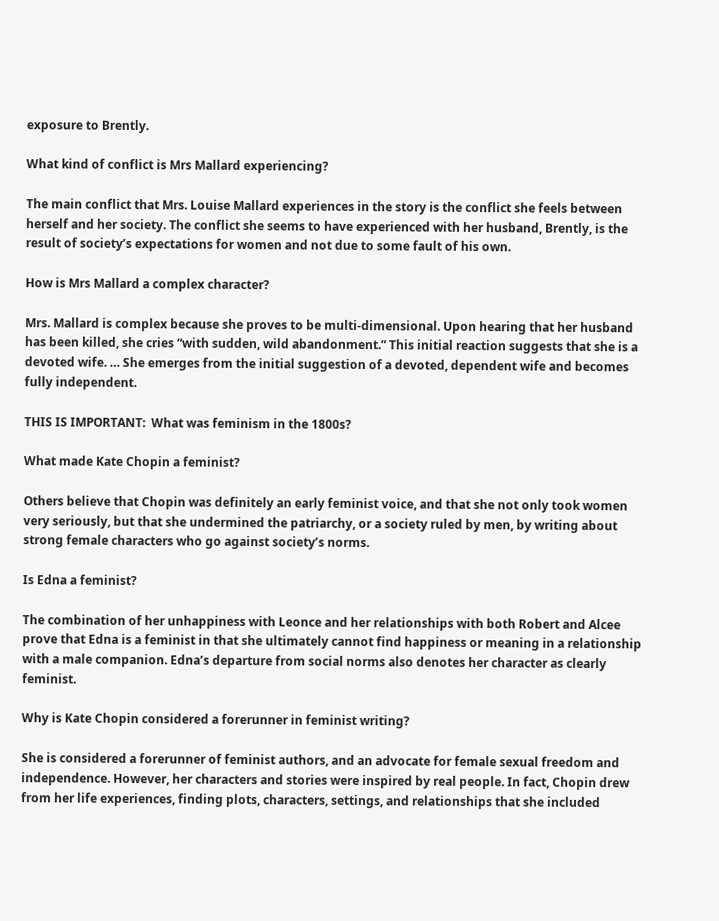exposure to Brently.

What kind of conflict is Mrs Mallard experiencing?

The main conflict that Mrs. Louise Mallard experiences in the story is the conflict she feels between herself and her society. The conflict she seems to have experienced with her husband, Brently, is the result of society’s expectations for women and not due to some fault of his own.

How is Mrs Mallard a complex character?

Mrs. Mallard is complex because she proves to be multi-dimensional. Upon hearing that her husband has been killed, she cries “with sudden, wild abandonment.” This initial reaction suggests that she is a devoted wife. … She emerges from the initial suggestion of a devoted, dependent wife and becomes fully independent.

THIS IS IMPORTANT:  What was feminism in the 1800s?

What made Kate Chopin a feminist?

Others believe that Chopin was definitely an early feminist voice, and that she not only took women very seriously, but that she undermined the patriarchy, or a society ruled by men, by writing about strong female characters who go against society’s norms.

Is Edna a feminist?

The combination of her unhappiness with Leonce and her relationships with both Robert and Alcee prove that Edna is a feminist in that she ultimately cannot find happiness or meaning in a relationship with a male companion. Edna’s departure from social norms also denotes her character as clearly feminist.

Why is Kate Chopin considered a forerunner in feminist writing?

She is considered a forerunner of feminist authors, and an advocate for female sexual freedom and independence. However, her characters and stories were inspired by real people. In fact, Chopin drew from her life experiences, finding plots, characters, settings, and relationships that she included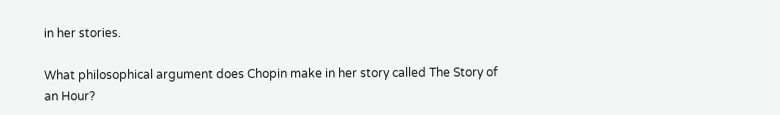in her stories.

What philosophical argument does Chopin make in her story called The Story of an Hour?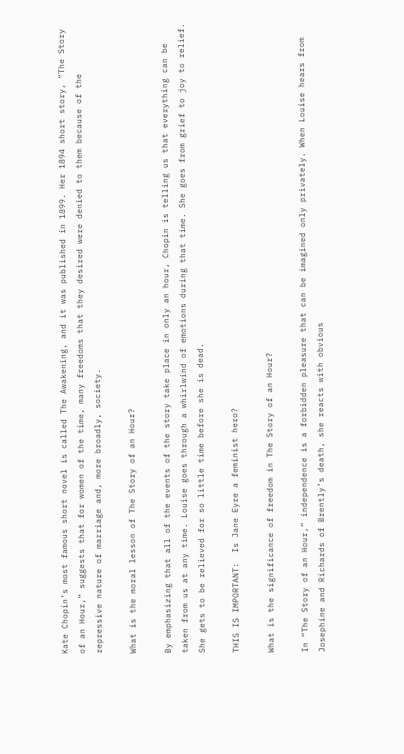Kate Chopin’s most famous short novel is called The Awakening, and it was published in 1899. Her 1894 short story, “The Story of an Hour,” suggests that for women of the time, many freedoms that they desired were denied to them because of the repressive nature of marriage and, more broadly, society.

What is the moral lesson of The Story of an Hour?

By emphasizing that all of the events of the story take place in only an hour, Chopin is telling us that everything can be taken from us at any time. Louise goes through a whirlwind of emotions during that time. She goes from grief to joy to relief. She gets to be relieved for so little time before she is dead.

THIS IS IMPORTANT:  Is Jane Eyre a feminist hero?

What is the significance of freedom in The Story of an Hour?

In “The Story of an Hour,” independence is a forbidden pleasure that can be imagined only privately. When Louise hears from Josephine and Richards of Brently’s death, she reacts with obvious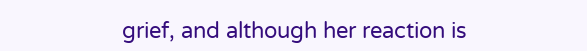grief, and although her reaction is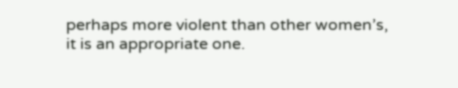perhaps more violent than other women’s, it is an appropriate one.